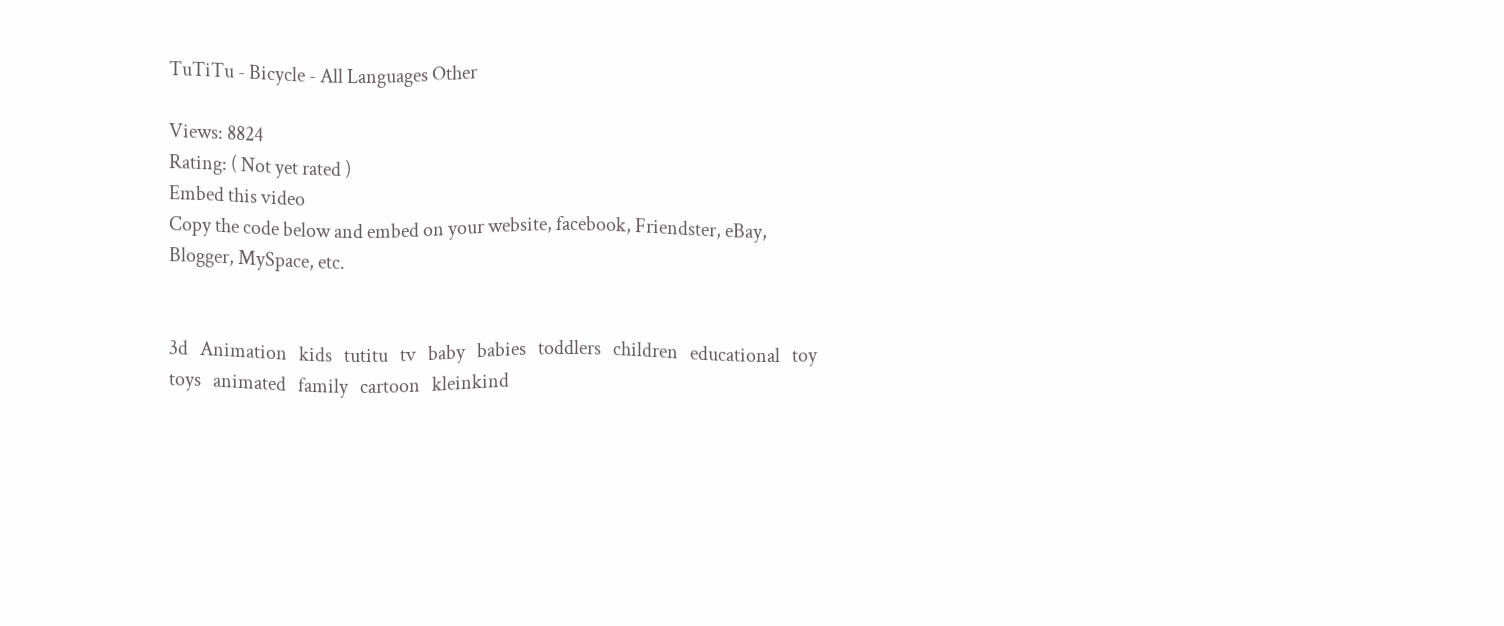TuTiTu - Bicycle - All Languages Other

Views: 8824
Rating: ( Not yet rated )
Embed this video
Copy the code below and embed on your website, facebook, Friendster, eBay, Blogger, MySpace, etc.


3d   Animation   kids   tutitu   tv   baby   babies   toddlers   children   educational   toy   toys   animated   family   cartoon   kleinkind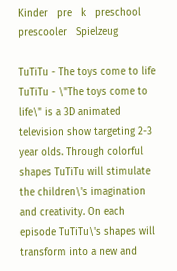Kinder   pre   k   preschool   prescooler   Spielzeug

TuTiTu - The toys come to life TuTiTu - \"The toys come to life\" is a 3D animated television show targeting 2-3 year olds. Through colorful shapes TuTiTu will stimulate the children\'s imagination and creativity. On each episode TuTiTu\'s shapes will transform into a new and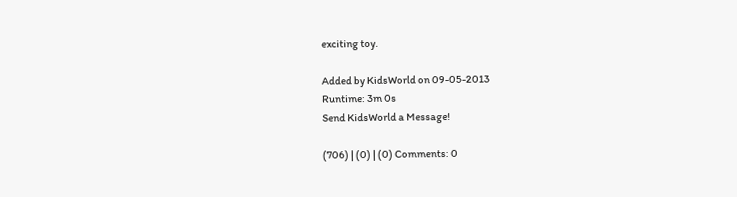exciting toy.

Added by KidsWorld on 09-05-2013
Runtime: 3m 0s
Send KidsWorld a Message!

(706) | (0) | (0) Comments: 0